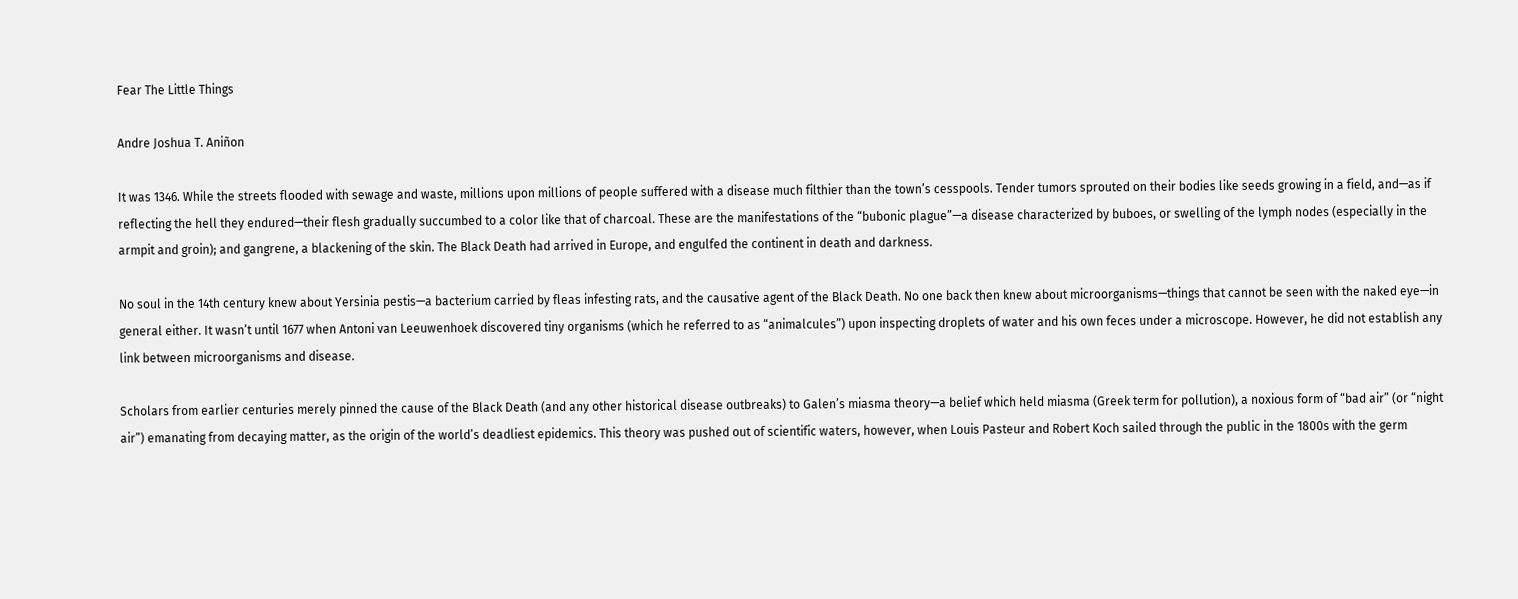Fear The Little Things

Andre Joshua T. Aniñon

It was 1346. While the streets flooded with sewage and waste, millions upon millions of people suffered with a disease much filthier than the town’s cesspools. Tender tumors sprouted on their bodies like seeds growing in a field, and—as if reflecting the hell they endured—their flesh gradually succumbed to a color like that of charcoal. These are the manifestations of the “bubonic plague”—a disease characterized by buboes, or swelling of the lymph nodes (especially in the armpit and groin); and gangrene, a blackening of the skin. The Black Death had arrived in Europe, and engulfed the continent in death and darkness.

No soul in the 14th century knew about Yersinia pestis—a bacterium carried by fleas infesting rats, and the causative agent of the Black Death. No one back then knew about microorganisms—things that cannot be seen with the naked eye—in general either. It wasn’t until 1677 when Antoni van Leeuwenhoek discovered tiny organisms (which he referred to as “animalcules”) upon inspecting droplets of water and his own feces under a microscope. However, he did not establish any link between microorganisms and disease.

Scholars from earlier centuries merely pinned the cause of the Black Death (and any other historical disease outbreaks) to Galen’s miasma theory—a belief which held miasma (Greek term for pollution), a noxious form of “bad air” (or “night air”) emanating from decaying matter, as the origin of the world’s deadliest epidemics. This theory was pushed out of scientific waters, however, when Louis Pasteur and Robert Koch sailed through the public in the 1800s with the germ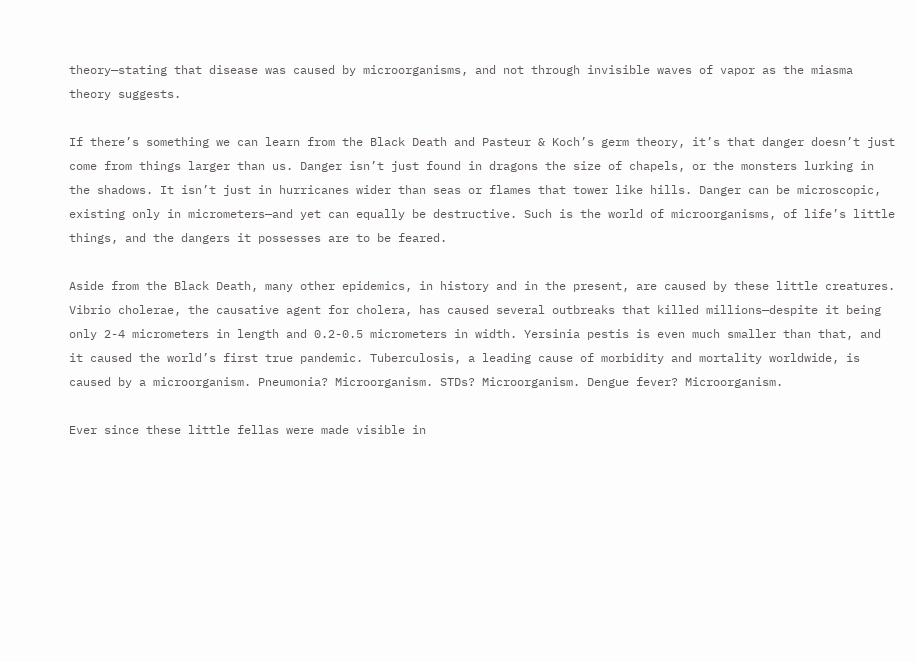theory—stating that disease was caused by microorganisms, and not through invisible waves of vapor as the miasma theory suggests.

If there’s something we can learn from the Black Death and Pasteur & Koch’s germ theory, it’s that danger doesn’t just come from things larger than us. Danger isn’t just found in dragons the size of chapels, or the monsters lurking in the shadows. It isn’t just in hurricanes wider than seas or flames that tower like hills. Danger can be microscopic, existing only in micrometers—and yet can equally be destructive. Such is the world of microorganisms, of life’s little things, and the dangers it possesses are to be feared.

Aside from the Black Death, many other epidemics, in history and in the present, are caused by these little creatures. Vibrio cholerae, the causative agent for cholera, has caused several outbreaks that killed millions—despite it being only 2-4 micrometers in length and 0.2-0.5 micrometers in width. Yersinia pestis is even much smaller than that, and it caused the world’s first true pandemic. Tuberculosis, a leading cause of morbidity and mortality worldwide, is caused by a microorganism. Pneumonia? Microorganism. STDs? Microorganism. Dengue fever? Microorganism.

Ever since these little fellas were made visible in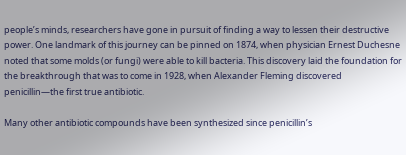people’s minds, researchers have gone in pursuit of finding a way to lessen their destructive power. One landmark of this journey can be pinned on 1874, when physician Ernest Duchesne noted that some molds (or fungi) were able to kill bacteria. This discovery laid the foundation for the breakthrough that was to come in 1928, when Alexander Fleming discovered penicillin—the first true antibiotic.

Many other antibiotic compounds have been synthesized since penicillin’s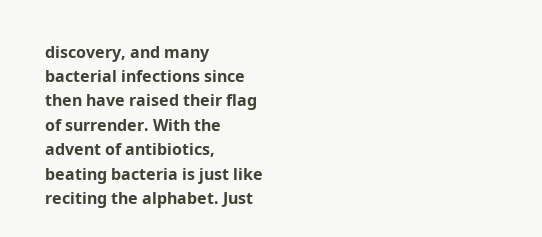discovery, and many bacterial infections since then have raised their flag of surrender. With the advent of antibiotics, beating bacteria is just like reciting the alphabet. Just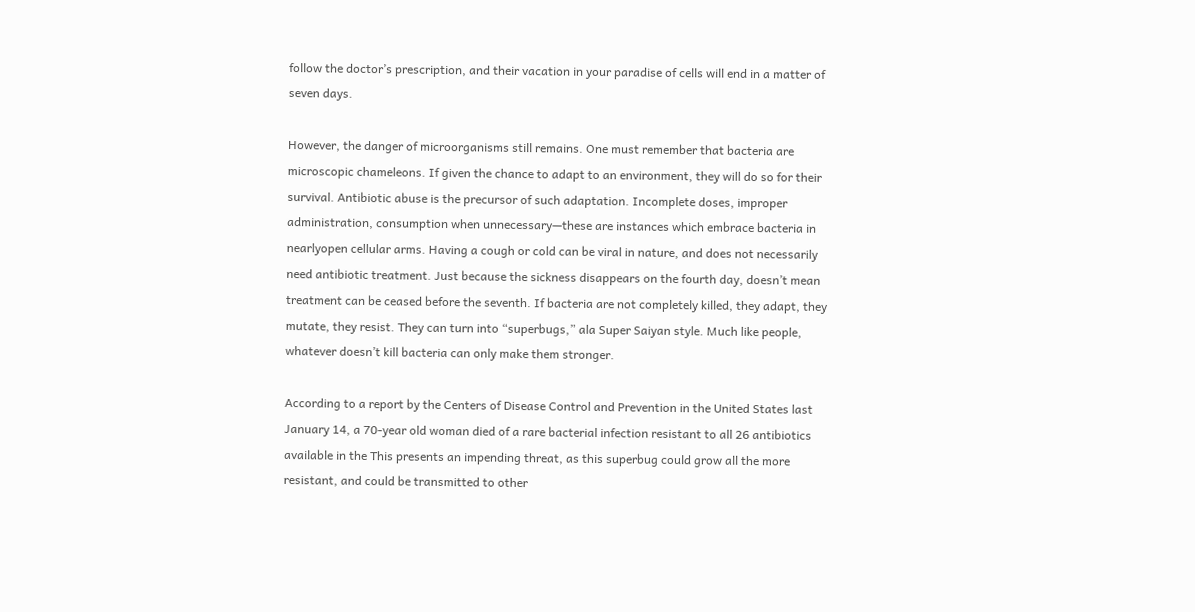follow the doctor’s prescription, and their vacation in your paradise of cells will end in a matter of seven days.

However, the danger of microorganisms still remains. One must remember that bacteria are microscopic chameleons. If given the chance to adapt to an environment, they will do so for their survival. Antibiotic abuse is the precursor of such adaptation. Incomplete doses, improper administration, consumption when unnecessary—these are instances which embrace bacteria in nearlyopen cellular arms. Having a cough or cold can be viral in nature, and does not necessarily need antibiotic treatment. Just because the sickness disappears on the fourth day, doesn’t mean treatment can be ceased before the seventh. If bacteria are not completely killed, they adapt, they mutate, they resist. They can turn into “superbugs,” ala Super Saiyan style. Much like people, whatever doesn’t kill bacteria can only make them stronger.

According to a report by the Centers of Disease Control and Prevention in the United States last January 14, a 70-year old woman died of a rare bacterial infection resistant to all 26 antibiotics available in the This presents an impending threat, as this superbug could grow all the more resistant, and could be transmitted to other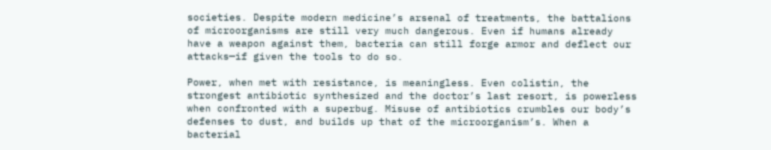societies. Despite modern medicine’s arsenal of treatments, the battalions of microorganisms are still very much dangerous. Even if humans already have a weapon against them, bacteria can still forge armor and deflect our attacks—if given the tools to do so.

Power, when met with resistance, is meaningless. Even colistin, the strongest antibiotic synthesized and the doctor’s last resort, is powerless when confronted with a superbug. Misuse of antibiotics crumbles our body’s defenses to dust, and builds up that of the microorganism’s. When a bacterial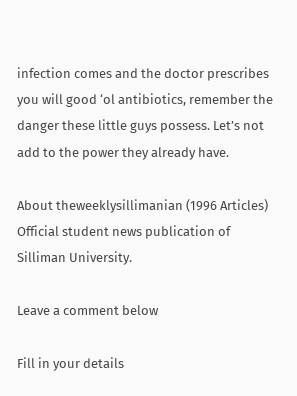infection comes and the doctor prescribes you will good ‘ol antibiotics, remember the danger these little guys possess. Let’s not add to the power they already have.

About theweeklysillimanian (1996 Articles)
Official student news publication of Silliman University.

Leave a comment below

Fill in your details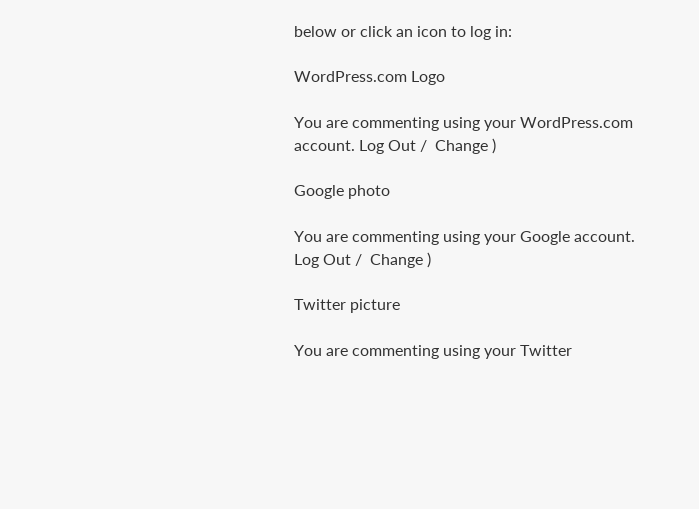below or click an icon to log in:

WordPress.com Logo

You are commenting using your WordPress.com account. Log Out /  Change )

Google photo

You are commenting using your Google account. Log Out /  Change )

Twitter picture

You are commenting using your Twitter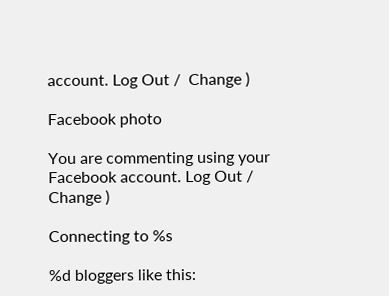account. Log Out /  Change )

Facebook photo

You are commenting using your Facebook account. Log Out /  Change )

Connecting to %s

%d bloggers like this: